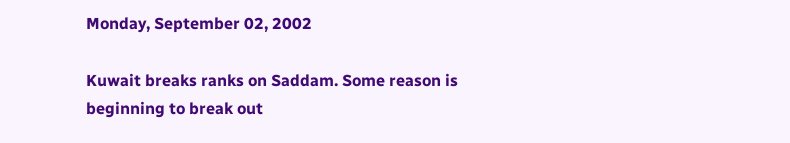Monday, September 02, 2002

Kuwait breaks ranks on Saddam. Some reason is beginning to break out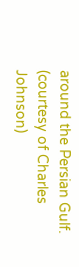around the Persian Gulf. (courtesy of Charles Johnson)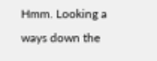Hmm. Looking a ways down the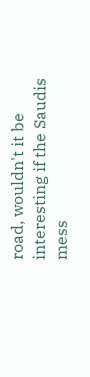road, wouldn't it be interesting if the Saudis mess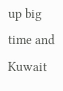up big time and Kuwait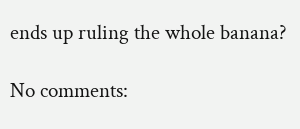ends up ruling the whole banana?

No comments: